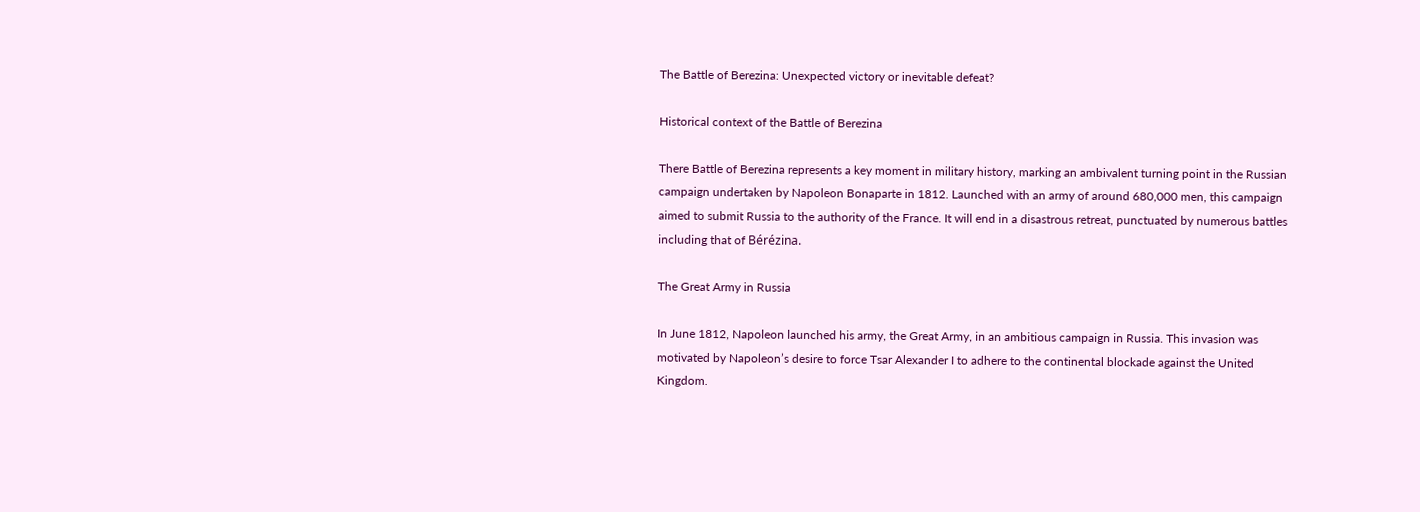The Battle of Berezina: Unexpected victory or inevitable defeat?

Historical context of the Battle of Berezina

There Battle of Berezina represents a key moment in military history, marking an ambivalent turning point in the Russian campaign undertaken by Napoleon Bonaparte in 1812. Launched with an army of around 680,000 men, this campaign aimed to submit Russia to the authority of the France. It will end in a disastrous retreat, punctuated by numerous battles including that of Bérézina.

The Great Army in Russia

In June 1812, Napoleon launched his army, the Great Army, in an ambitious campaign in Russia. This invasion was motivated by Napoleon’s desire to force Tsar Alexander I to adhere to the continental blockade against the United Kingdom.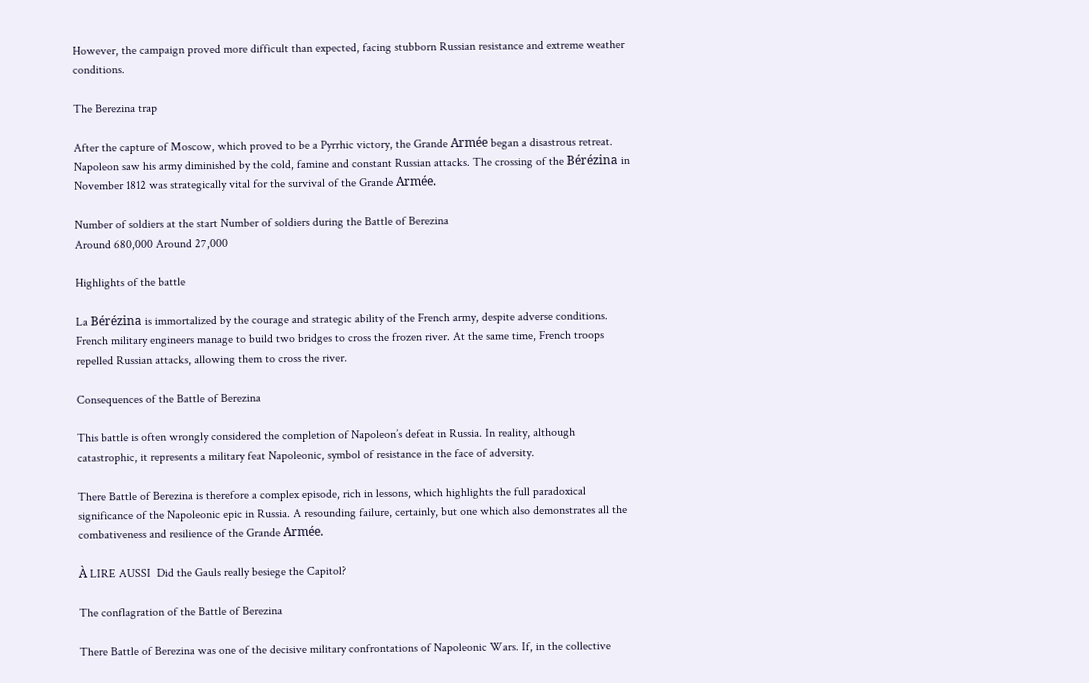However, the campaign proved more difficult than expected, facing stubborn Russian resistance and extreme weather conditions.

The Berezina trap

After the capture of Moscow, which proved to be a Pyrrhic victory, the Grande Armée began a disastrous retreat. Napoleon saw his army diminished by the cold, famine and constant Russian attacks. The crossing of the Bérézina in November 1812 was strategically vital for the survival of the Grande Armée.

Number of soldiers at the start Number of soldiers during the Battle of Berezina
Around 680,000 Around 27,000

Highlights of the battle

La Bérézina is immortalized by the courage and strategic ability of the French army, despite adverse conditions. French military engineers manage to build two bridges to cross the frozen river. At the same time, French troops repelled Russian attacks, allowing them to cross the river.

Consequences of the Battle of Berezina

This battle is often wrongly considered the completion of Napoleon’s defeat in Russia. In reality, although catastrophic, it represents a military feat Napoleonic, symbol of resistance in the face of adversity.

There Battle of Berezina is therefore a complex episode, rich in lessons, which highlights the full paradoxical significance of the Napoleonic epic in Russia. A resounding failure, certainly, but one which also demonstrates all the combativeness and resilience of the Grande Armée.

À LIRE AUSSI  Did the Gauls really besiege the Capitol?

The conflagration of the Battle of Berezina

There Battle of Berezina was one of the decisive military confrontations of Napoleonic Wars. If, in the collective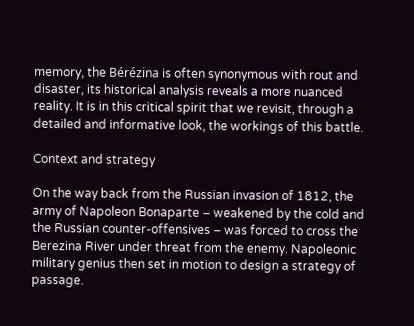memory, the Bérézina is often synonymous with rout and disaster, its historical analysis reveals a more nuanced reality. It is in this critical spirit that we revisit, through a detailed and informative look, the workings of this battle.

Context and strategy

On the way back from the Russian invasion of 1812, the army of Napoleon Bonaparte – weakened by the cold and the Russian counter-offensives – was forced to cross the Berezina River under threat from the enemy. Napoleonic military genius then set in motion to design a strategy of passage.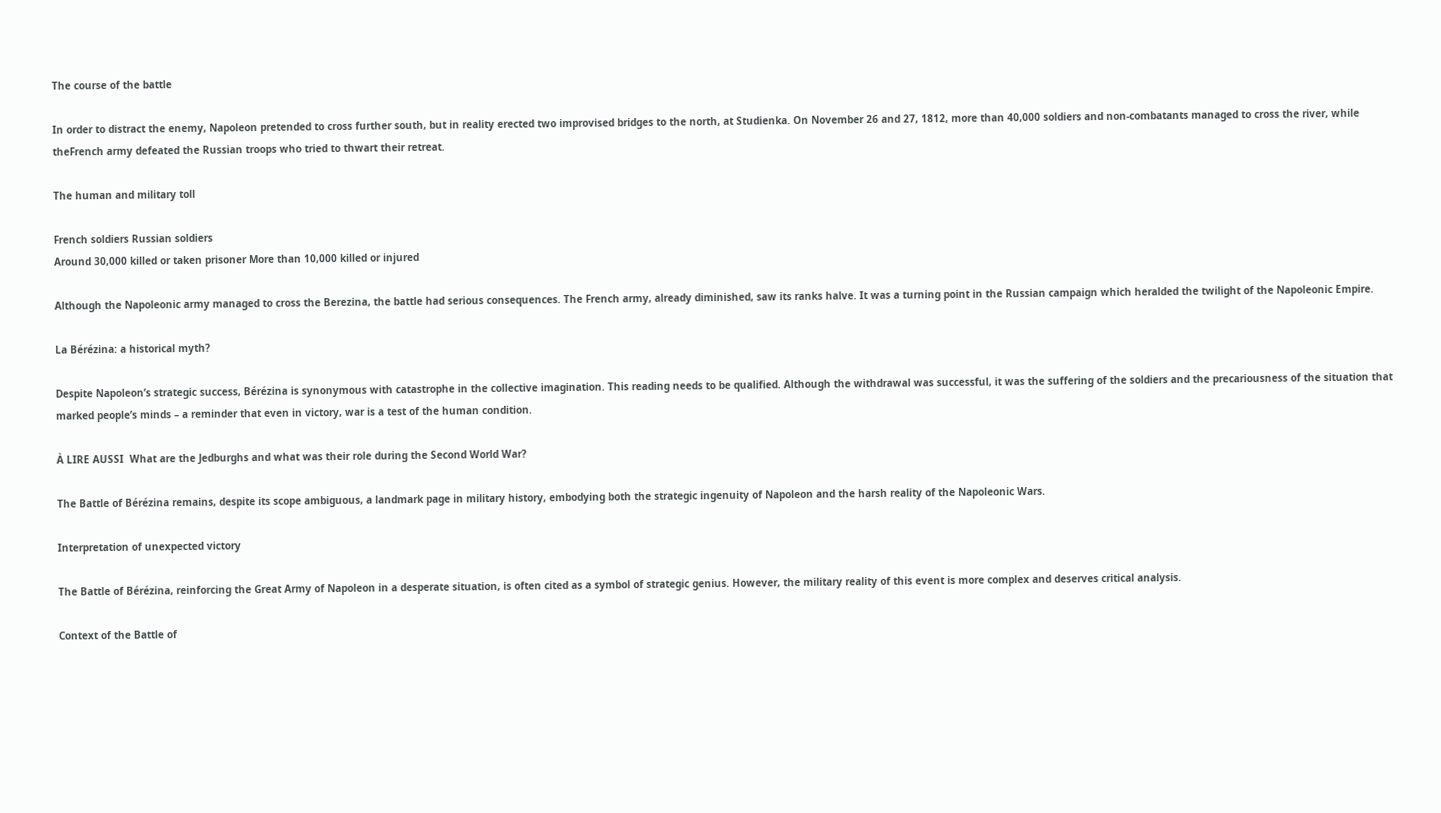The course of the battle

In order to distract the enemy, Napoleon pretended to cross further south, but in reality erected two improvised bridges to the north, at Studienka. On November 26 and 27, 1812, more than 40,000 soldiers and non-combatants managed to cross the river, while theFrench army defeated the Russian troops who tried to thwart their retreat.

The human and military toll

French soldiers Russian soldiers
Around 30,000 killed or taken prisoner More than 10,000 killed or injured

Although the Napoleonic army managed to cross the Berezina, the battle had serious consequences. The French army, already diminished, saw its ranks halve. It was a turning point in the Russian campaign which heralded the twilight of the Napoleonic Empire.

La Bérézina: a historical myth?

Despite Napoleon’s strategic success, Bérézina is synonymous with catastrophe in the collective imagination. This reading needs to be qualified. Although the withdrawal was successful, it was the suffering of the soldiers and the precariousness of the situation that marked people’s minds – a reminder that even in victory, war is a test of the human condition.

À LIRE AUSSI  What are the Jedburghs and what was their role during the Second World War?

The Battle of Bérézina remains, despite its scope ambiguous, a landmark page in military history, embodying both the strategic ingenuity of Napoleon and the harsh reality of the Napoleonic Wars.

Interpretation of unexpected victory

The Battle of Bérézina, reinforcing the Great Army of Napoleon in a desperate situation, is often cited as a symbol of strategic genius. However, the military reality of this event is more complex and deserves critical analysis.

Context of the Battle of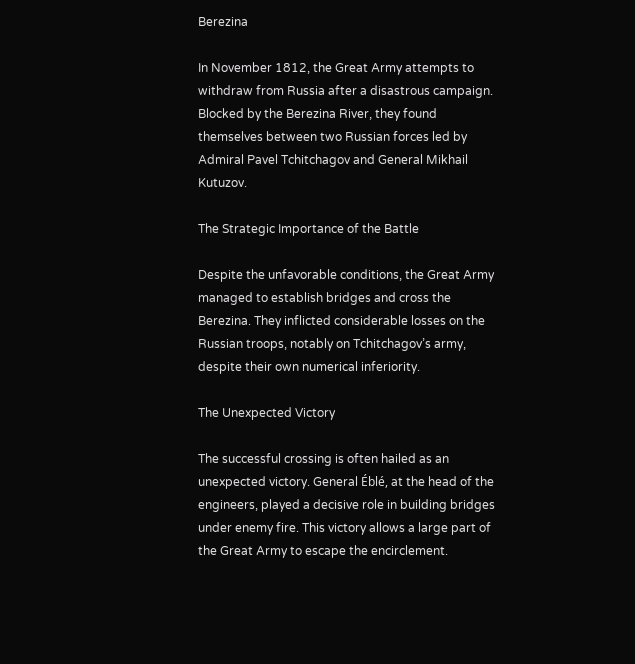Berezina

In November 1812, the Great Army attempts to withdraw from Russia after a disastrous campaign. Blocked by the Berezina River, they found themselves between two Russian forces led by Admiral Pavel Tchitchagov and General Mikhail Kutuzov.

The Strategic Importance of the Battle

Despite the unfavorable conditions, the Great Army managed to establish bridges and cross the Berezina. They inflicted considerable losses on the Russian troops, notably on Tchitchagov’s army, despite their own numerical inferiority.

The Unexpected Victory

The successful crossing is often hailed as an unexpected victory. General Éblé, at the head of the engineers, played a decisive role in building bridges under enemy fire. This victory allows a large part of the Great Army to escape the encirclement.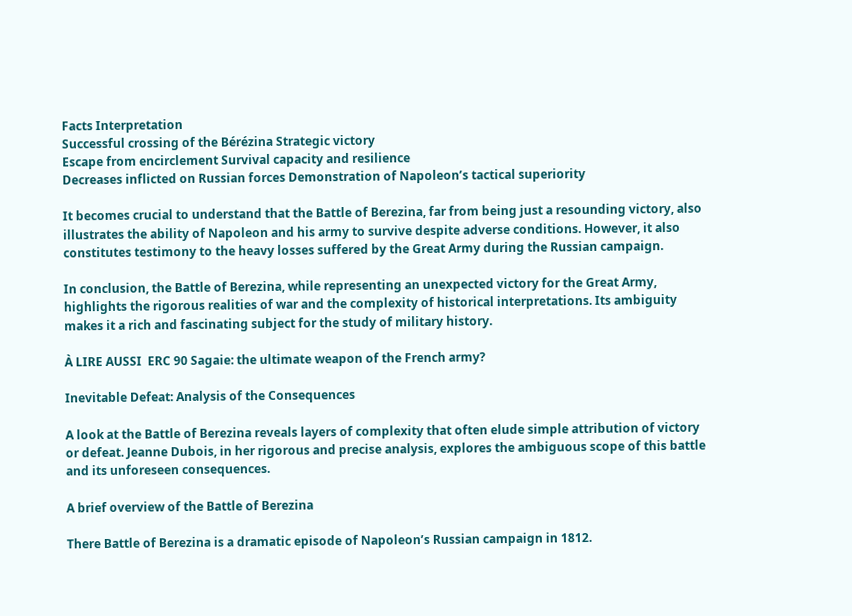Facts Interpretation
Successful crossing of the Bérézina Strategic victory
Escape from encirclement Survival capacity and resilience
Decreases inflicted on Russian forces Demonstration of Napoleon’s tactical superiority

It becomes crucial to understand that the Battle of Berezina, far from being just a resounding victory, also illustrates the ability of Napoleon and his army to survive despite adverse conditions. However, it also constitutes testimony to the heavy losses suffered by the Great Army during the Russian campaign.

In conclusion, the Battle of Berezina, while representing an unexpected victory for the Great Army, highlights the rigorous realities of war and the complexity of historical interpretations. Its ambiguity makes it a rich and fascinating subject for the study of military history.

À LIRE AUSSI  ERC 90 Sagaie: the ultimate weapon of the French army?

Inevitable Defeat: Analysis of the Consequences

A look at the Battle of Berezina reveals layers of complexity that often elude simple attribution of victory or defeat. Jeanne Dubois, in her rigorous and precise analysis, explores the ambiguous scope of this battle and its unforeseen consequences.

A brief overview of the Battle of Berezina

There Battle of Berezina is a dramatic episode of Napoleon’s Russian campaign in 1812.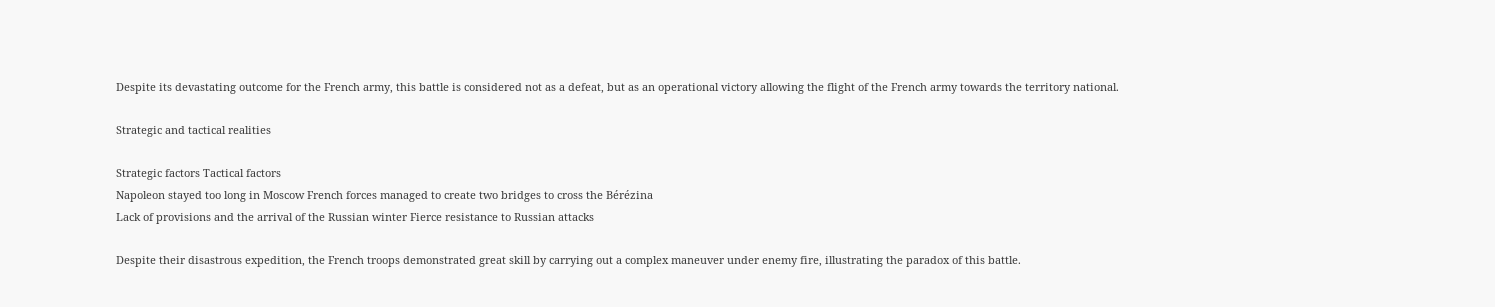Despite its devastating outcome for the French army, this battle is considered not as a defeat, but as an operational victory allowing the flight of the French army towards the territory national.

Strategic and tactical realities

Strategic factors Tactical factors
Napoleon stayed too long in Moscow French forces managed to create two bridges to cross the Bérézina
Lack of provisions and the arrival of the Russian winter Fierce resistance to Russian attacks

Despite their disastrous expedition, the French troops demonstrated great skill by carrying out a complex maneuver under enemy fire, illustrating the paradox of this battle.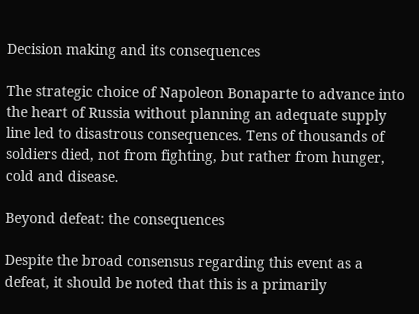Decision making and its consequences

The strategic choice of Napoleon Bonaparte to advance into the heart of Russia without planning an adequate supply line led to disastrous consequences. Tens of thousands of soldiers died, not from fighting, but rather from hunger, cold and disease.

Beyond defeat: the consequences

Despite the broad consensus regarding this event as a defeat, it should be noted that this is a primarily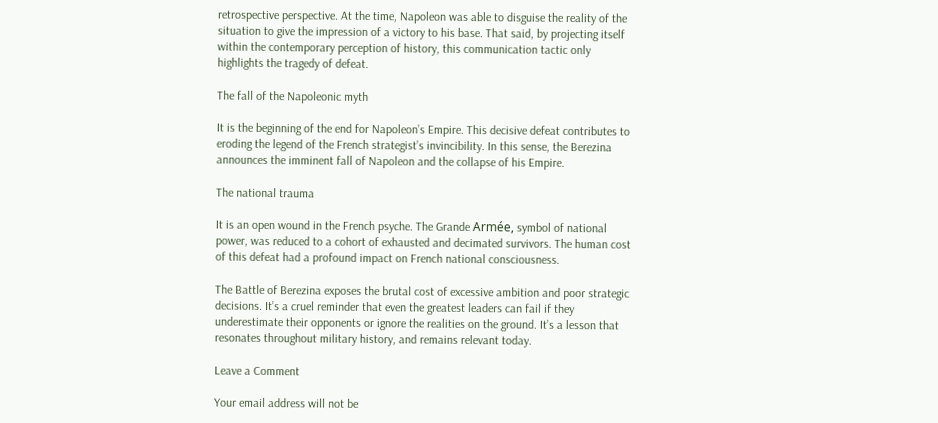retrospective perspective. At the time, Napoleon was able to disguise the reality of the situation to give the impression of a victory to his base. That said, by projecting itself within the contemporary perception of history, this communication tactic only highlights the tragedy of defeat.

The fall of the Napoleonic myth

It is the beginning of the end for Napoleon’s Empire. This decisive defeat contributes to eroding the legend of the French strategist’s invincibility. In this sense, the Berezina announces the imminent fall of Napoleon and the collapse of his Empire.

The national trauma

It is an open wound in the French psyche. The Grande Armée, symbol of national power, was reduced to a cohort of exhausted and decimated survivors. The human cost of this defeat had a profound impact on French national consciousness.

The Battle of Berezina exposes the brutal cost of excessive ambition and poor strategic decisions. It’s a cruel reminder that even the greatest leaders can fail if they underestimate their opponents or ignore the realities on the ground. It’s a lesson that resonates throughout military history, and remains relevant today.

Leave a Comment

Your email address will not be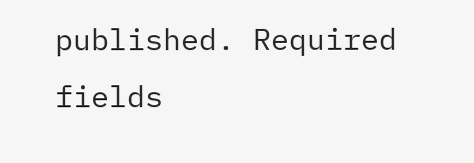published. Required fields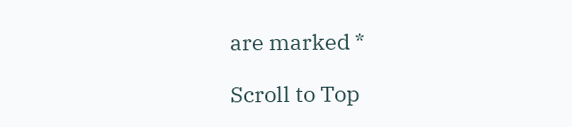are marked *

Scroll to Top